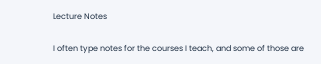Lecture Notes

I often type notes for the courses I teach, and some of those are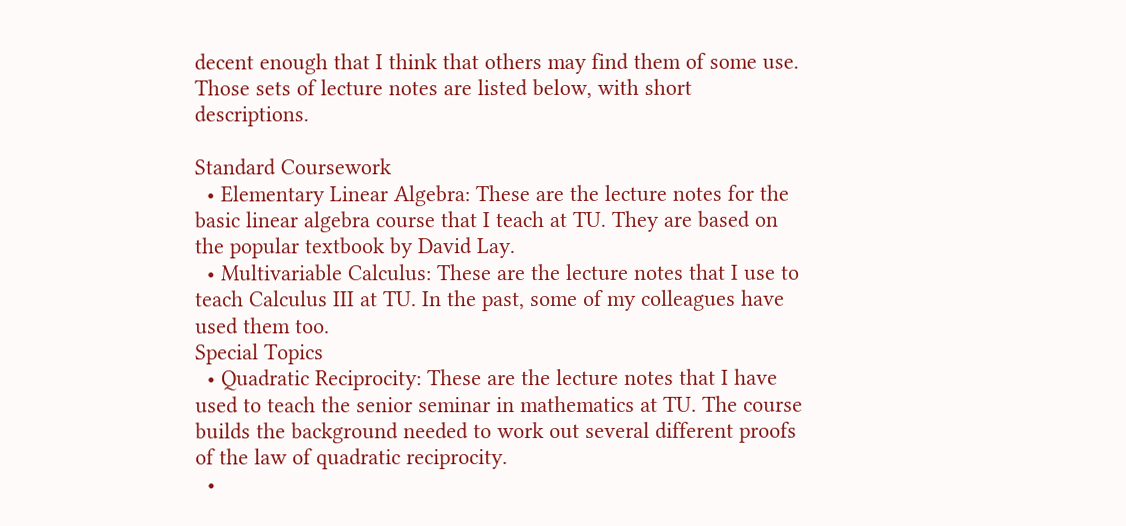decent enough that I think that others may find them of some use. Those sets of lecture notes are listed below, with short descriptions.

Standard Coursework
  • Elementary Linear Algebra: These are the lecture notes for the basic linear algebra course that I teach at TU. They are based on the popular textbook by David Lay.
  • Multivariable Calculus: These are the lecture notes that I use to teach Calculus III at TU. In the past, some of my colleagues have used them too.
Special Topics
  • Quadratic Reciprocity: These are the lecture notes that I have used to teach the senior seminar in mathematics at TU. The course builds the background needed to work out several different proofs of the law of quadratic reciprocity.
  •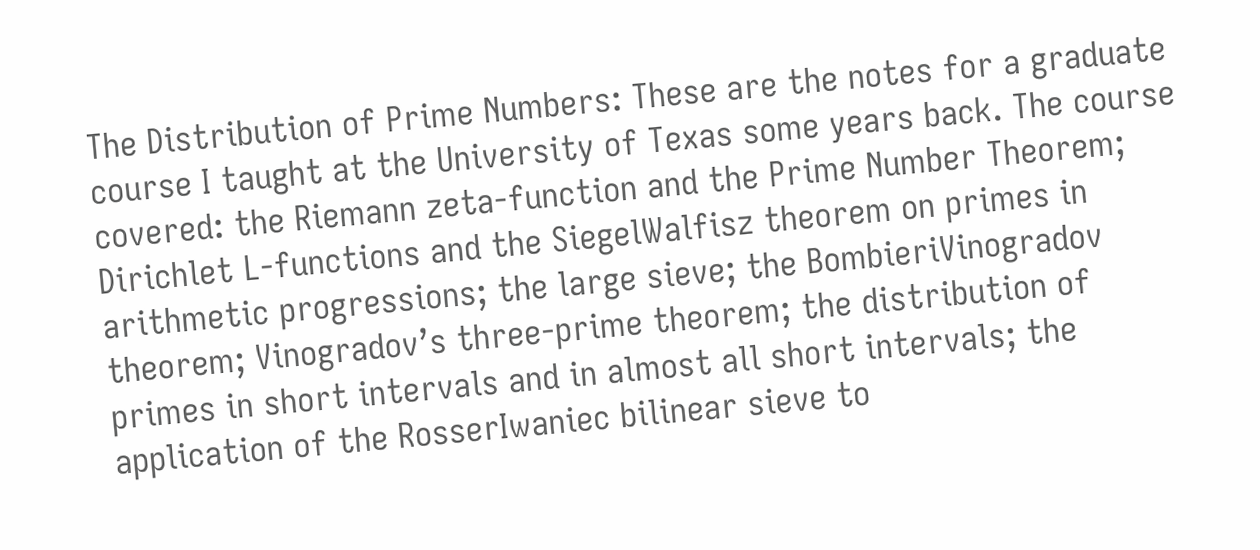The Distribution of Prime Numbers: These are the notes for a graduate course I taught at the University of Texas some years back. The course covered: the Riemann zeta-function and the Prime Number Theorem; Dirichlet L-functions and the SiegelWalfisz theorem on primes in arithmetic progressions; the large sieve; the BombieriVinogradov theorem; Vinogradov’s three-prime theorem; the distribution of primes in short intervals and in almost all short intervals; the application of the RosserIwaniec bilinear sieve to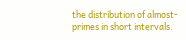the distribution of almost-primes in short intervals.